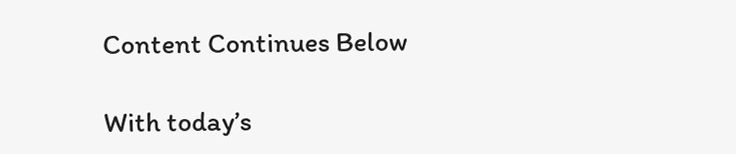Content Continues Below

With today’s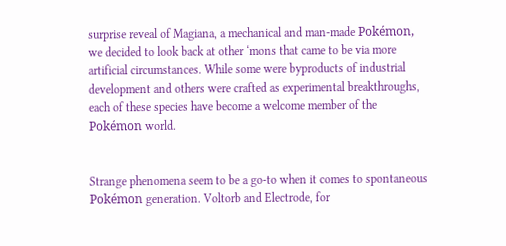surprise reveal of Magiana, a mechanical and man-made Pokémon, we decided to look back at other ‘mons that came to be via more artificial circumstances. While some were byproducts of industrial development and others were crafted as experimental breakthroughs, each of these species have become a welcome member of the Pokémon world.


Strange phenomena seem to be a go-to when it comes to spontaneous Pokémon generation. Voltorb and Electrode, for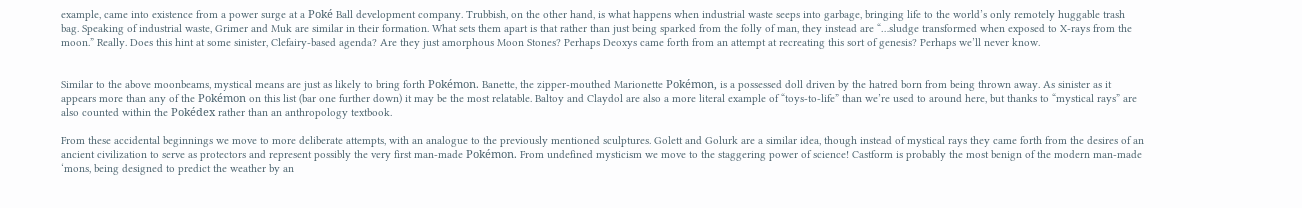example, came into existence from a power surge at a Poké Ball development company. Trubbish, on the other hand, is what happens when industrial waste seeps into garbage, bringing life to the world’s only remotely huggable trash bag. Speaking of industrial waste, Grimer and Muk are similar in their formation. What sets them apart is that rather than just being sparked from the folly of man, they instead are “…sludge transformed when exposed to X-rays from the moon.” Really. Does this hint at some sinister, Clefairy-based agenda? Are they just amorphous Moon Stones? Perhaps Deoxys came forth from an attempt at recreating this sort of genesis? Perhaps we’ll never know.


Similar to the above moonbeams, mystical means are just as likely to bring forth Pokémon. Banette, the zipper-mouthed Marionette Pokémon, is a possessed doll driven by the hatred born from being thrown away. As sinister as it appears more than any of the Pokémon on this list (bar one further down) it may be the most relatable. Baltoy and Claydol are also a more literal example of “toys-to-life” than we’re used to around here, but thanks to “mystical rays” are also counted within the Pokédex rather than an anthropology textbook.

From these accidental beginnings we move to more deliberate attempts, with an analogue to the previously mentioned sculptures. Golett and Golurk are a similar idea, though instead of mystical rays they came forth from the desires of an ancient civilization to serve as protectors and represent possibly the very first man-made Pokémon. From undefined mysticism we move to the staggering power of science! Castform is probably the most benign of the modern man-made ‘mons, being designed to predict the weather by an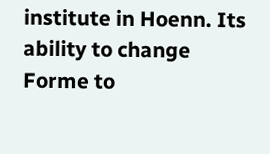institute in Hoenn. Its ability to change Forme to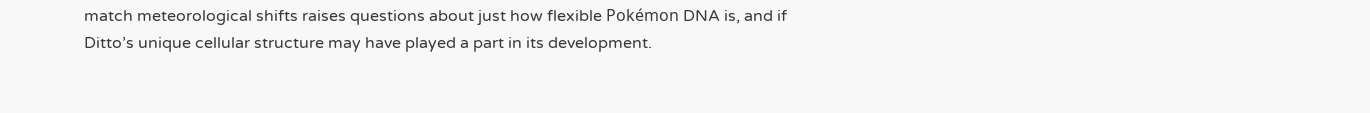match meteorological shifts raises questions about just how flexible Pokémon DNA is, and if Ditto’s unique cellular structure may have played a part in its development.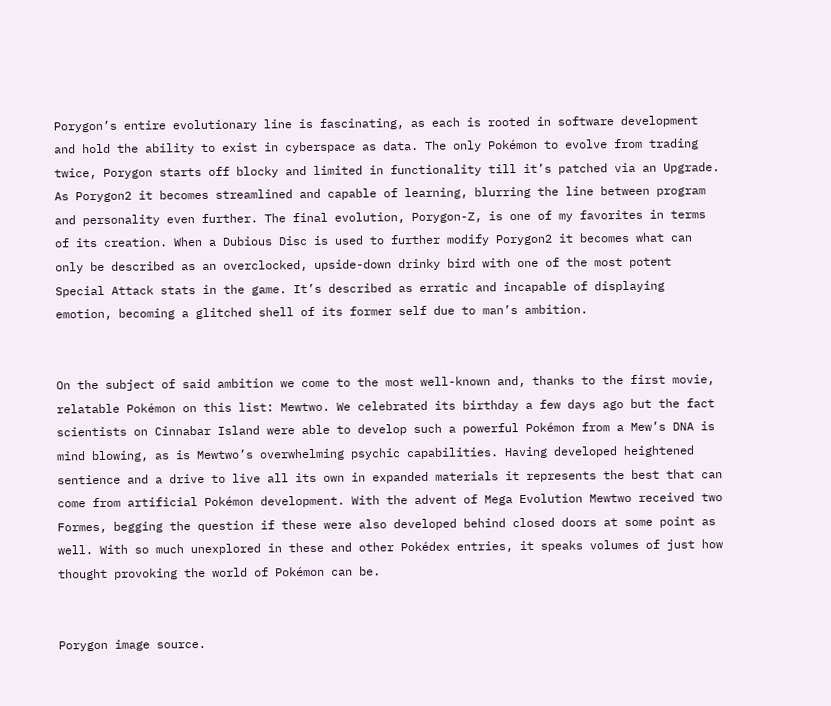Porygon’s entire evolutionary line is fascinating, as each is rooted in software development and hold the ability to exist in cyberspace as data. The only Pokémon to evolve from trading twice, Porygon starts off blocky and limited in functionality till it’s patched via an Upgrade. As Porygon2 it becomes streamlined and capable of learning, blurring the line between program and personality even further. The final evolution, Porygon-Z, is one of my favorites in terms of its creation. When a Dubious Disc is used to further modify Porygon2 it becomes what can only be described as an overclocked, upside-down drinky bird with one of the most potent Special Attack stats in the game. It’s described as erratic and incapable of displaying emotion, becoming a glitched shell of its former self due to man’s ambition.


On the subject of said ambition we come to the most well-known and, thanks to the first movie, relatable Pokémon on this list: Mewtwo. We celebrated its birthday a few days ago but the fact scientists on Cinnabar Island were able to develop such a powerful Pokémon from a Mew’s DNA is mind blowing, as is Mewtwo’s overwhelming psychic capabilities. Having developed heightened sentience and a drive to live all its own in expanded materials it represents the best that can come from artificial Pokémon development. With the advent of Mega Evolution Mewtwo received two Formes, begging the question if these were also developed behind closed doors at some point as well. With so much unexplored in these and other Pokédex entries, it speaks volumes of just how thought provoking the world of Pokémon can be.


Porygon image source.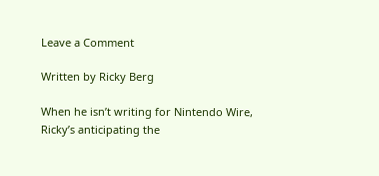Leave a Comment

Written by Ricky Berg

When he isn’t writing for Nintendo Wire, Ricky’s anticipating the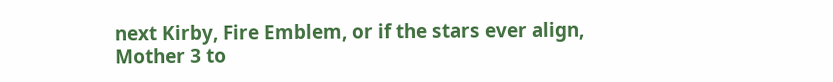next Kirby, Fire Emblem, or if the stars ever align, Mother 3 to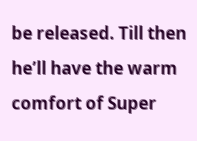be released. Till then he’ll have the warm comfort of Super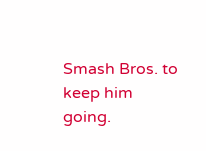Smash Bros. to keep him going.